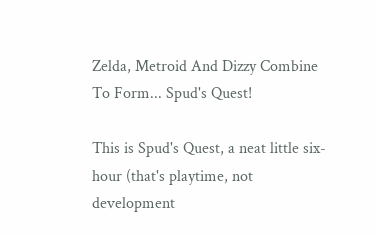Zelda, Metroid And Dizzy Combine To Form... Spud's Quest!

This is Spud's Quest, a neat little six-hour (that's playtime, not development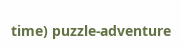time) puzzle-adventure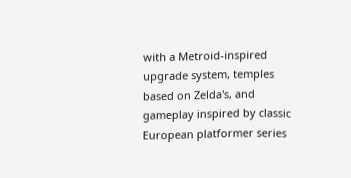with a Metroid-inspired upgrade system, temples based on Zelda's, and gameplay inspired by classic European platformer series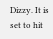Dizzy. It is set to hit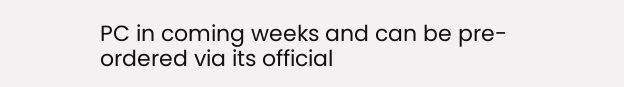PC in coming weeks and can be pre-ordered via its official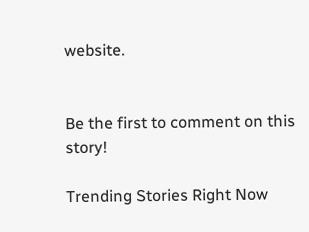website.


Be the first to comment on this story!

Trending Stories Right Now